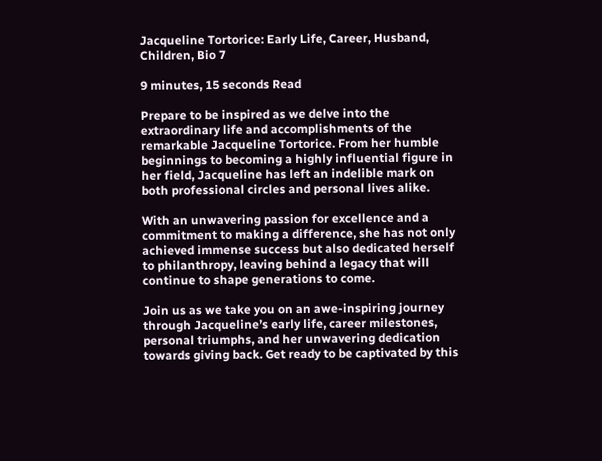Jacqueline Tortorice: Early Life, Career, Husband, Children, Bio 7

9 minutes, 15 seconds Read

Prepare to be inspired as we delve into the extraordinary life and accomplishments of the remarkable Jacqueline Tortorice. From her humble beginnings to becoming a highly influential figure in her field, Jacqueline has left an indelible mark on both professional circles and personal lives alike.

With an unwavering passion for excellence and a commitment to making a difference, she has not only achieved immense success but also dedicated herself to philanthropy, leaving behind a legacy that will continue to shape generations to come.

Join us as we take you on an awe-inspiring journey through Jacqueline’s early life, career milestones, personal triumphs, and her unwavering dedication towards giving back. Get ready to be captivated by this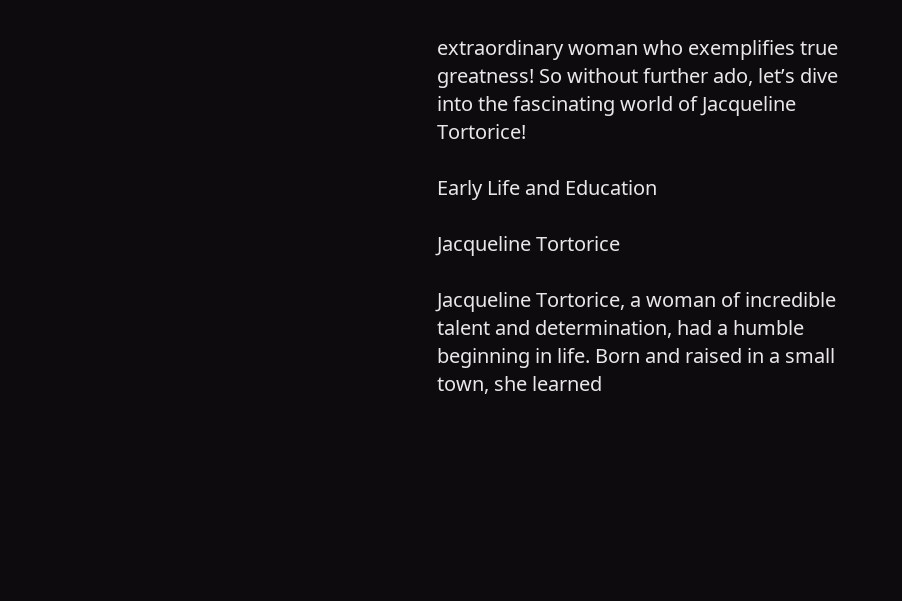extraordinary woman who exemplifies true greatness! So without further ado, let’s dive into the fascinating world of Jacqueline Tortorice!

Early Life and Education

Jacqueline Tortorice

Jacqueline Tortorice, a woman of incredible talent and determination, had a humble beginning in life. Born and raised in a small town, she learned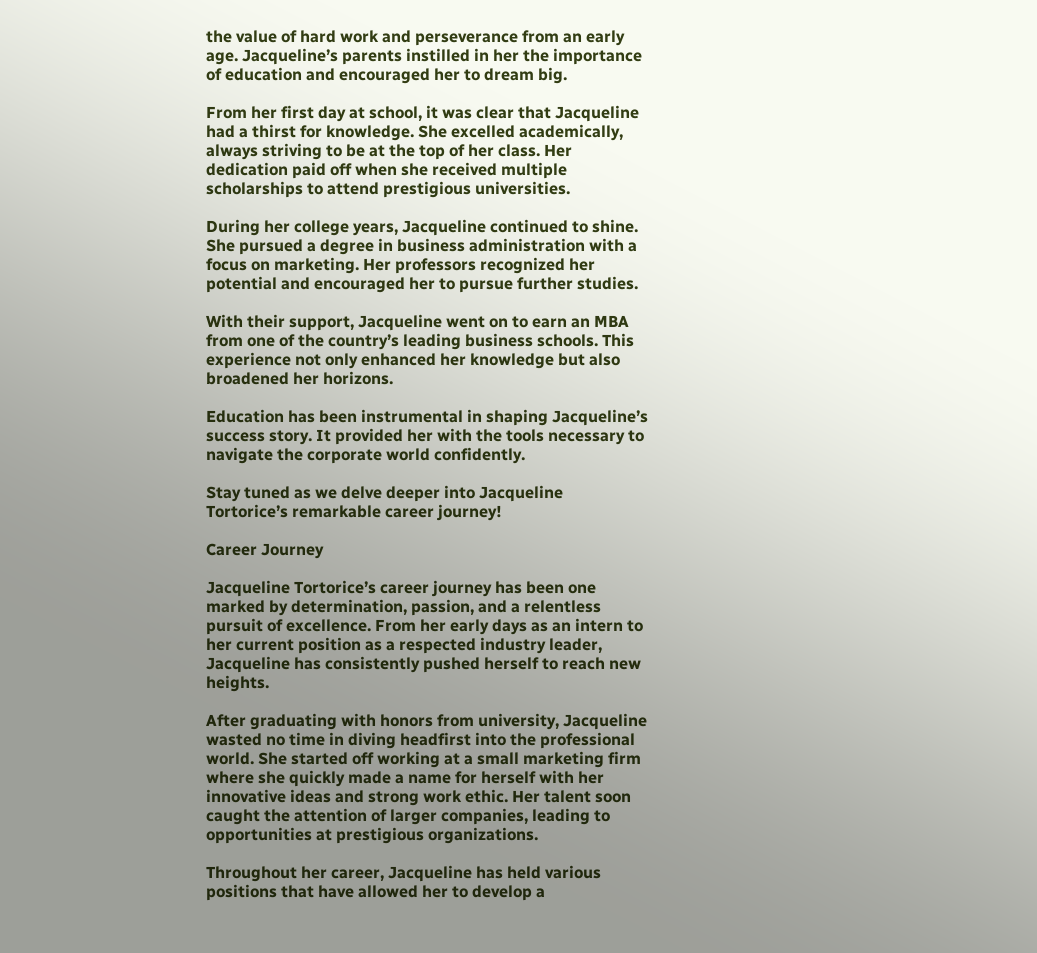the value of hard work and perseverance from an early age. Jacqueline’s parents instilled in her the importance of education and encouraged her to dream big.

From her first day at school, it was clear that Jacqueline had a thirst for knowledge. She excelled academically, always striving to be at the top of her class. Her dedication paid off when she received multiple scholarships to attend prestigious universities.

During her college years, Jacqueline continued to shine. She pursued a degree in business administration with a focus on marketing. Her professors recognized her potential and encouraged her to pursue further studies.

With their support, Jacqueline went on to earn an MBA from one of the country’s leading business schools. This experience not only enhanced her knowledge but also broadened her horizons.

Education has been instrumental in shaping Jacqueline’s success story. It provided her with the tools necessary to navigate the corporate world confidently.

Stay tuned as we delve deeper into Jacqueline Tortorice’s remarkable career journey!

Career Journey

Jacqueline Tortorice’s career journey has been one marked by determination, passion, and a relentless pursuit of excellence. From her early days as an intern to her current position as a respected industry leader, Jacqueline has consistently pushed herself to reach new heights.

After graduating with honors from university, Jacqueline wasted no time in diving headfirst into the professional world. She started off working at a small marketing firm where she quickly made a name for herself with her innovative ideas and strong work ethic. Her talent soon caught the attention of larger companies, leading to opportunities at prestigious organizations.

Throughout her career, Jacqueline has held various positions that have allowed her to develop a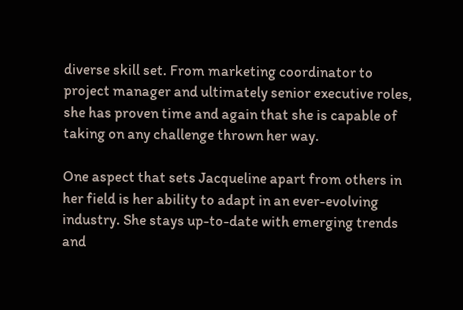diverse skill set. From marketing coordinator to project manager and ultimately senior executive roles, she has proven time and again that she is capable of taking on any challenge thrown her way.

One aspect that sets Jacqueline apart from others in her field is her ability to adapt in an ever-evolving industry. She stays up-to-date with emerging trends and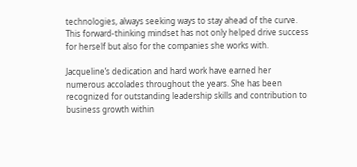technologies, always seeking ways to stay ahead of the curve. This forward-thinking mindset has not only helped drive success for herself but also for the companies she works with.

Jacqueline’s dedication and hard work have earned her numerous accolades throughout the years. She has been recognized for outstanding leadership skills and contribution to business growth within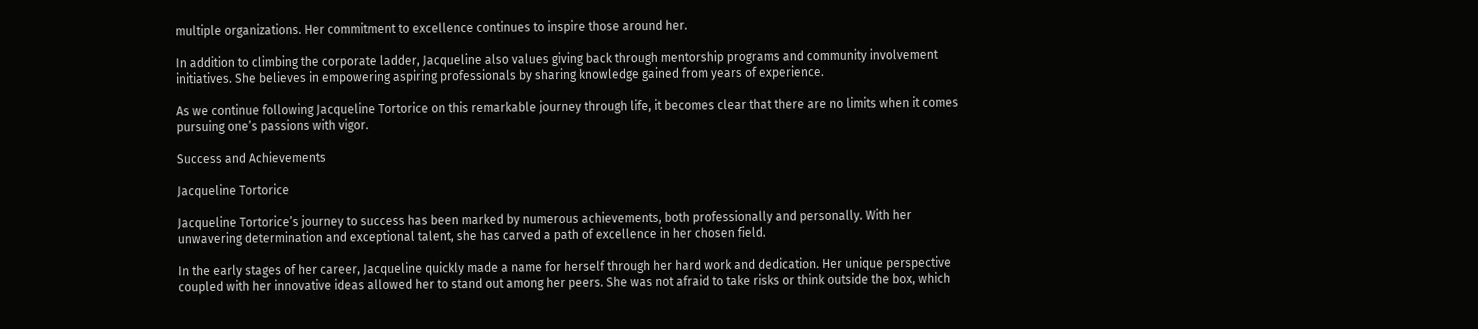multiple organizations. Her commitment to excellence continues to inspire those around her.

In addition to climbing the corporate ladder, Jacqueline also values giving back through mentorship programs and community involvement initiatives. She believes in empowering aspiring professionals by sharing knowledge gained from years of experience.

As we continue following Jacqueline Tortorice on this remarkable journey through life, it becomes clear that there are no limits when it comes pursuing one’s passions with vigor.

Success and Achievements

Jacqueline Tortorice

Jacqueline Tortorice’s journey to success has been marked by numerous achievements, both professionally and personally. With her unwavering determination and exceptional talent, she has carved a path of excellence in her chosen field.

In the early stages of her career, Jacqueline quickly made a name for herself through her hard work and dedication. Her unique perspective coupled with her innovative ideas allowed her to stand out among her peers. She was not afraid to take risks or think outside the box, which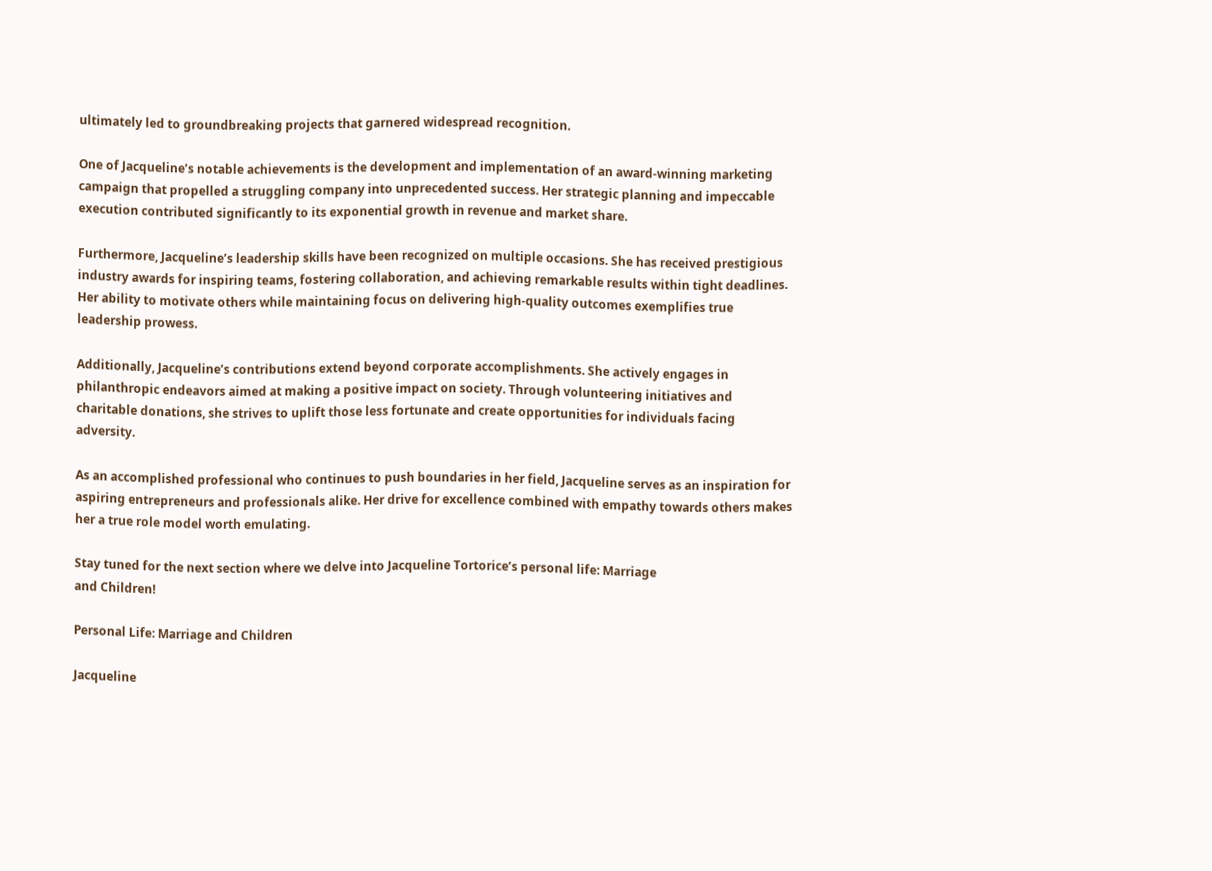ultimately led to groundbreaking projects that garnered widespread recognition.

One of Jacqueline’s notable achievements is the development and implementation of an award-winning marketing campaign that propelled a struggling company into unprecedented success. Her strategic planning and impeccable execution contributed significantly to its exponential growth in revenue and market share.

Furthermore, Jacqueline’s leadership skills have been recognized on multiple occasions. She has received prestigious industry awards for inspiring teams, fostering collaboration, and achieving remarkable results within tight deadlines. Her ability to motivate others while maintaining focus on delivering high-quality outcomes exemplifies true leadership prowess.

Additionally, Jacqueline’s contributions extend beyond corporate accomplishments. She actively engages in philanthropic endeavors aimed at making a positive impact on society. Through volunteering initiatives and charitable donations, she strives to uplift those less fortunate and create opportunities for individuals facing adversity.

As an accomplished professional who continues to push boundaries in her field, Jacqueline serves as an inspiration for aspiring entrepreneurs and professionals alike. Her drive for excellence combined with empathy towards others makes her a true role model worth emulating.

Stay tuned for the next section where we delve into Jacqueline Tortorice’s personal life: Marriage
and Children!

Personal Life: Marriage and Children

Jacqueline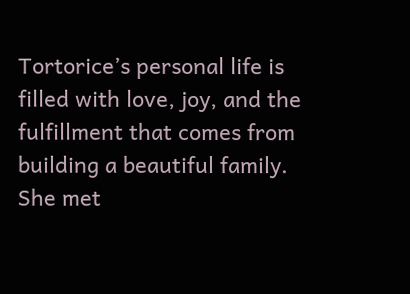Tortorice’s personal life is filled with love, joy, and the fulfillment that comes from building a beautiful family. She met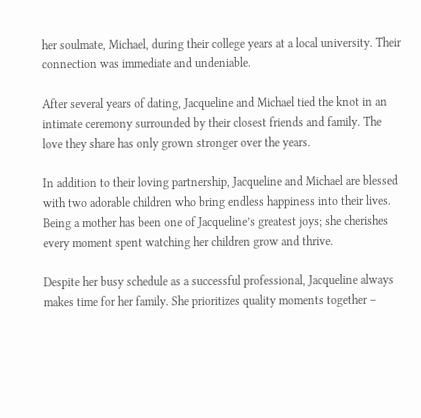her soulmate, Michael, during their college years at a local university. Their connection was immediate and undeniable.

After several years of dating, Jacqueline and Michael tied the knot in an intimate ceremony surrounded by their closest friends and family. The love they share has only grown stronger over the years.

In addition to their loving partnership, Jacqueline and Michael are blessed with two adorable children who bring endless happiness into their lives. Being a mother has been one of Jacqueline’s greatest joys; she cherishes every moment spent watching her children grow and thrive.

Despite her busy schedule as a successful professional, Jacqueline always makes time for her family. She prioritizes quality moments together –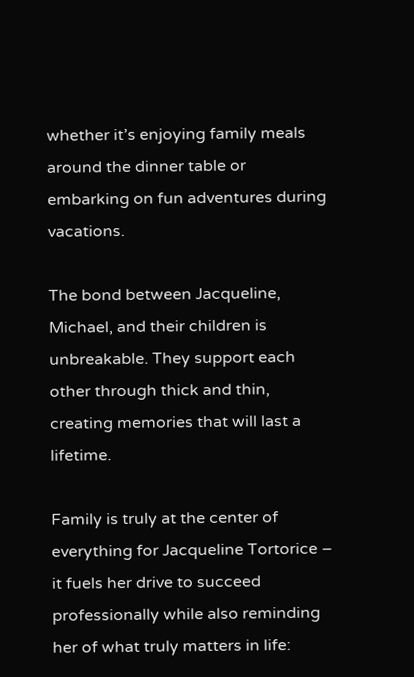whether it’s enjoying family meals around the dinner table or embarking on fun adventures during vacations.

The bond between Jacqueline, Michael, and their children is unbreakable. They support each other through thick and thin, creating memories that will last a lifetime.

Family is truly at the center of everything for Jacqueline Tortorice – it fuels her drive to succeed professionally while also reminding her of what truly matters in life: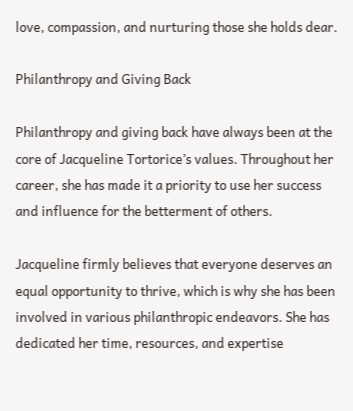love, compassion, and nurturing those she holds dear.

Philanthropy and Giving Back

Philanthropy and giving back have always been at the core of Jacqueline Tortorice’s values. Throughout her career, she has made it a priority to use her success and influence for the betterment of others.

Jacqueline firmly believes that everyone deserves an equal opportunity to thrive, which is why she has been involved in various philanthropic endeavors. She has dedicated her time, resources, and expertise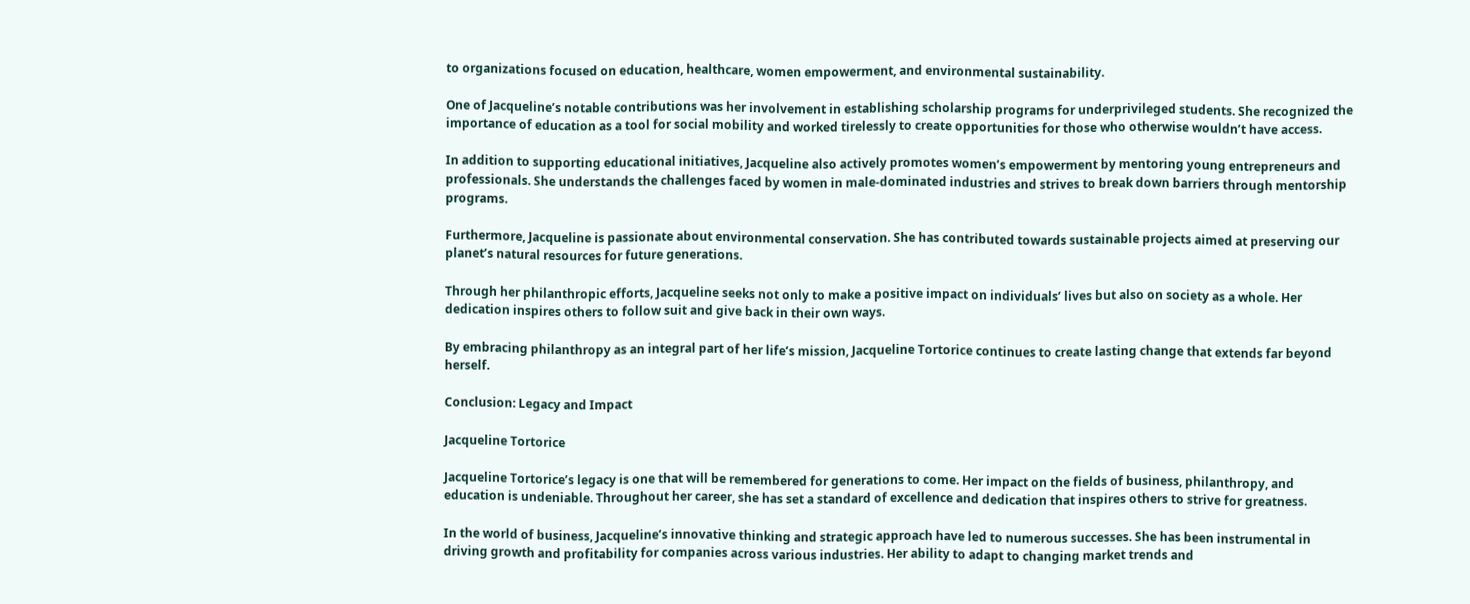to organizations focused on education, healthcare, women empowerment, and environmental sustainability.

One of Jacqueline’s notable contributions was her involvement in establishing scholarship programs for underprivileged students. She recognized the importance of education as a tool for social mobility and worked tirelessly to create opportunities for those who otherwise wouldn’t have access.

In addition to supporting educational initiatives, Jacqueline also actively promotes women’s empowerment by mentoring young entrepreneurs and professionals. She understands the challenges faced by women in male-dominated industries and strives to break down barriers through mentorship programs.

Furthermore, Jacqueline is passionate about environmental conservation. She has contributed towards sustainable projects aimed at preserving our planet’s natural resources for future generations.

Through her philanthropic efforts, Jacqueline seeks not only to make a positive impact on individuals’ lives but also on society as a whole. Her dedication inspires others to follow suit and give back in their own ways.

By embracing philanthropy as an integral part of her life’s mission, Jacqueline Tortorice continues to create lasting change that extends far beyond herself.

Conclusion: Legacy and Impact

Jacqueline Tortorice

Jacqueline Tortorice’s legacy is one that will be remembered for generations to come. Her impact on the fields of business, philanthropy, and education is undeniable. Throughout her career, she has set a standard of excellence and dedication that inspires others to strive for greatness.

In the world of business, Jacqueline’s innovative thinking and strategic approach have led to numerous successes. She has been instrumental in driving growth and profitability for companies across various industries. Her ability to adapt to changing market trends and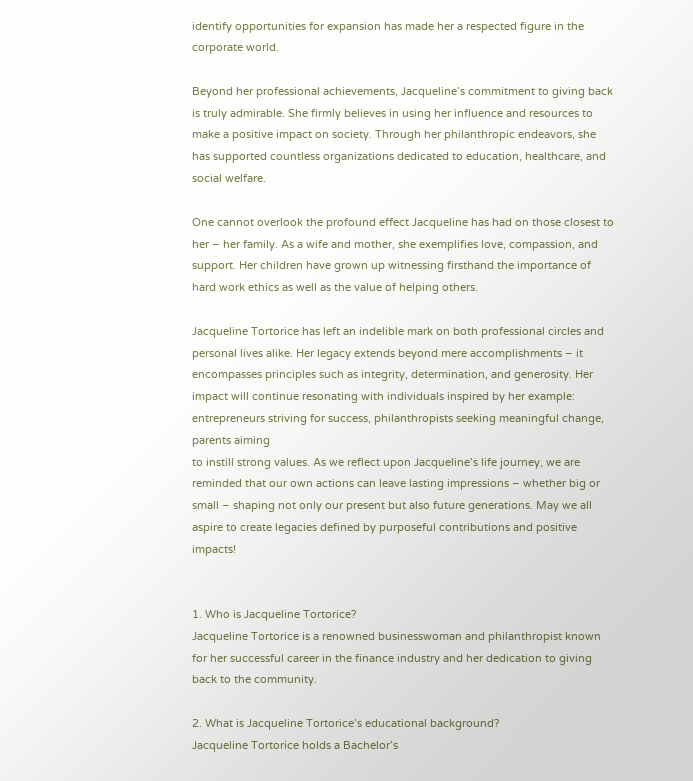identify opportunities for expansion has made her a respected figure in the corporate world.

Beyond her professional achievements, Jacqueline’s commitment to giving back is truly admirable. She firmly believes in using her influence and resources to make a positive impact on society. Through her philanthropic endeavors, she has supported countless organizations dedicated to education, healthcare, and social welfare.

One cannot overlook the profound effect Jacqueline has had on those closest to her – her family. As a wife and mother, she exemplifies love, compassion, and support. Her children have grown up witnessing firsthand the importance of hard work ethics as well as the value of helping others.

Jacqueline Tortorice has left an indelible mark on both professional circles and personal lives alike. Her legacy extends beyond mere accomplishments – it encompasses principles such as integrity, determination, and generosity. Her impact will continue resonating with individuals inspired by her example: entrepreneurs striving for success, philanthropists seeking meaningful change, parents aiming
to instill strong values. As we reflect upon Jacqueline’s life journey, we are reminded that our own actions can leave lasting impressions – whether big or small – shaping not only our present but also future generations. May we all aspire to create legacies defined by purposeful contributions and positive impacts!


1. Who is Jacqueline Tortorice?
Jacqueline Tortorice is a renowned businesswoman and philanthropist known for her successful career in the finance industry and her dedication to giving back to the community.

2. What is Jacqueline Tortorice’s educational background?
Jacqueline Tortorice holds a Bachelor’s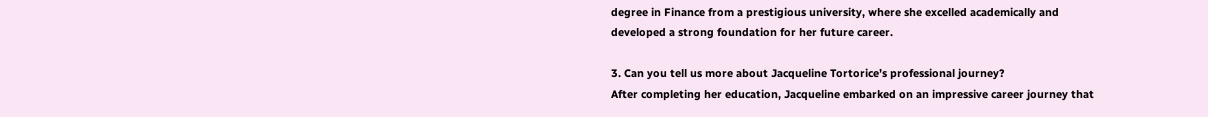degree in Finance from a prestigious university, where she excelled academically and developed a strong foundation for her future career.

3. Can you tell us more about Jacqueline Tortorice’s professional journey?
After completing her education, Jacqueline embarked on an impressive career journey that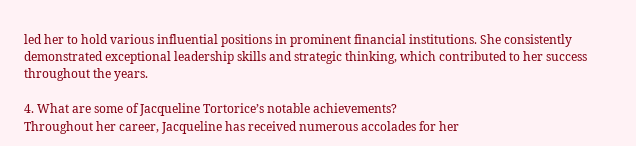led her to hold various influential positions in prominent financial institutions. She consistently demonstrated exceptional leadership skills and strategic thinking, which contributed to her success throughout the years.

4. What are some of Jacqueline Tortorice’s notable achievements?
Throughout her career, Jacqueline has received numerous accolades for her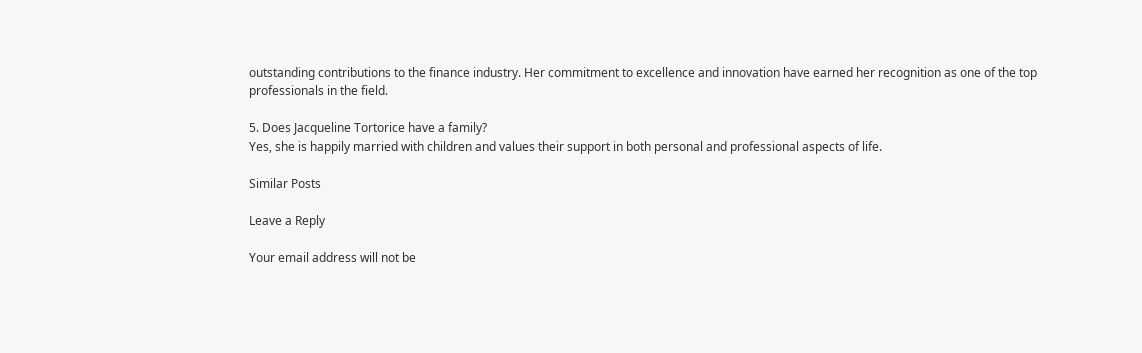outstanding contributions to the finance industry. Her commitment to excellence and innovation have earned her recognition as one of the top professionals in the field.

5. Does Jacqueline Tortorice have a family?
Yes, she is happily married with children and values their support in both personal and professional aspects of life.

Similar Posts

Leave a Reply

Your email address will not be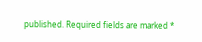published. Required fields are marked *